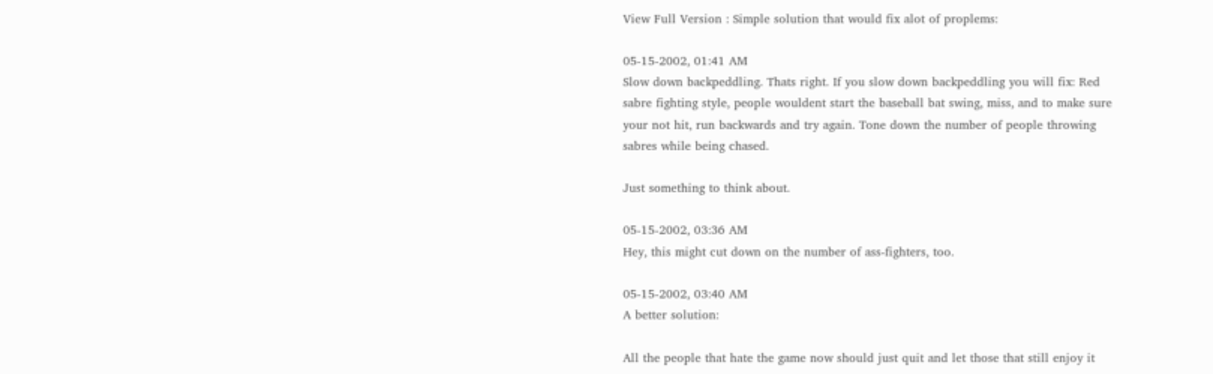View Full Version : Simple solution that would fix alot of proplems:

05-15-2002, 01:41 AM
Slow down backpeddling. Thats right. If you slow down backpeddling you will fix: Red sabre fighting style, people wouldent start the baseball bat swing, miss, and to make sure your not hit, run backwards and try again. Tone down the number of people throwing sabres while being chased.

Just something to think about.

05-15-2002, 03:36 AM
Hey, this might cut down on the number of ass-fighters, too.

05-15-2002, 03:40 AM
A better solution:

All the people that hate the game now should just quit and let those that still enjoy it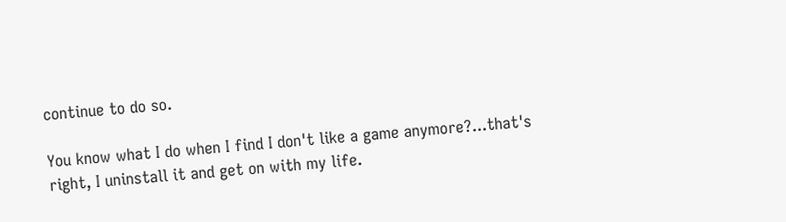continue to do so.

You know what I do when I find I don't like a game anymore?...that's right, I uninstall it and get on with my life.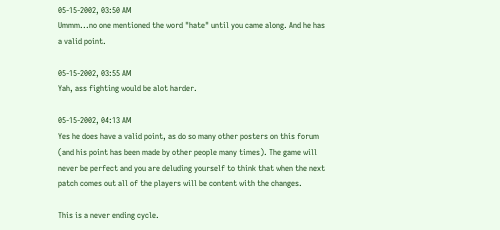05-15-2002, 03:50 AM
Ummm...no one mentioned the word "hate" until you came along. And he has a valid point.

05-15-2002, 03:55 AM
Yah, ass fighting would be alot harder.

05-15-2002, 04:13 AM
Yes he does have a valid point, as do so many other posters on this forum (and his point has been made by other people many times). The game will never be perfect and you are deluding yourself to think that when the next patch comes out all of the players will be content with the changes.

This is a never ending cycle.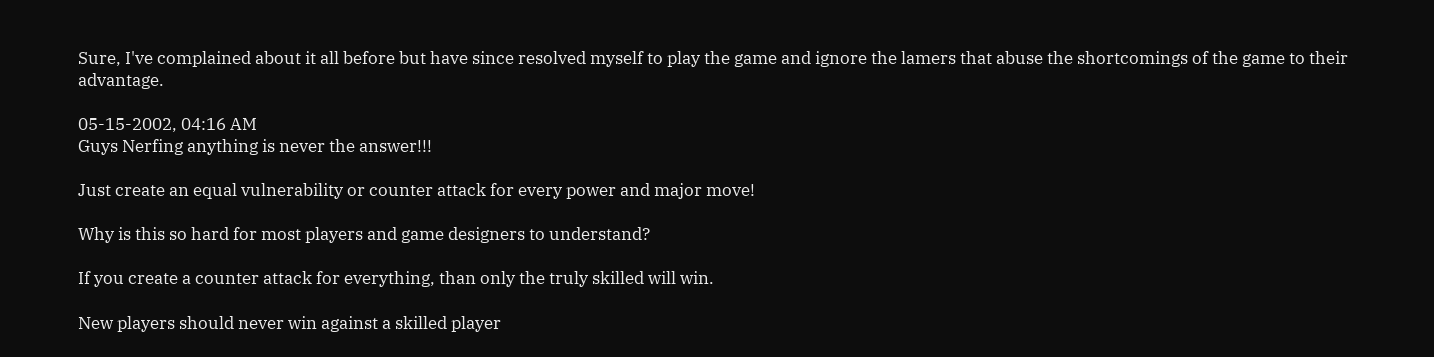Sure, I've complained about it all before but have since resolved myself to play the game and ignore the lamers that abuse the shortcomings of the game to their advantage.

05-15-2002, 04:16 AM
Guys Nerfing anything is never the answer!!!

Just create an equal vulnerability or counter attack for every power and major move!

Why is this so hard for most players and game designers to understand?

If you create a counter attack for everything, than only the truly skilled will win.

New players should never win against a skilled player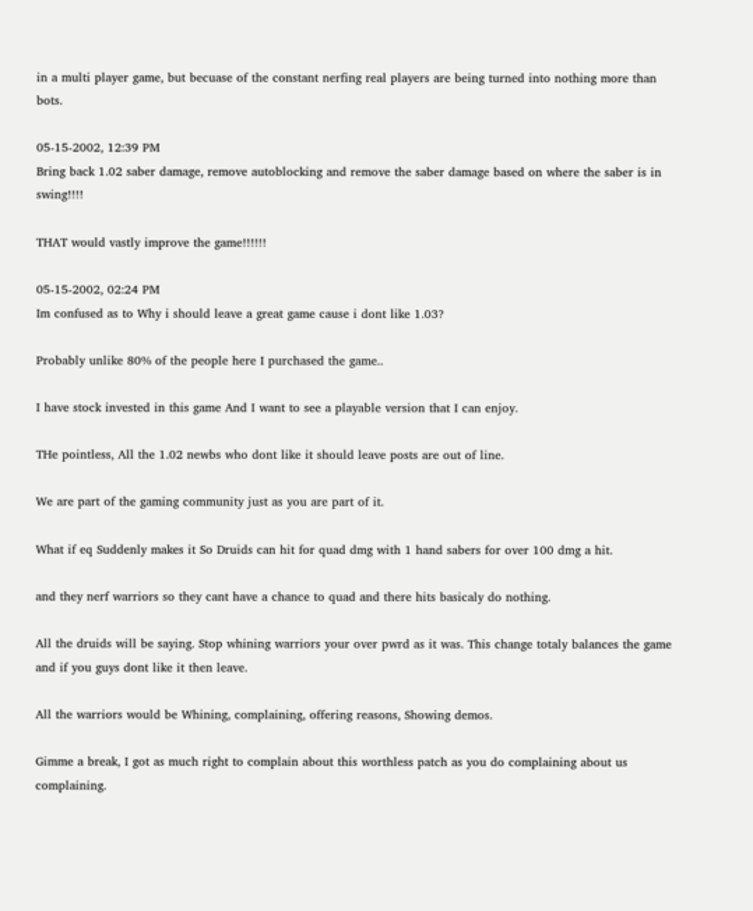in a multi player game, but becuase of the constant nerfing real players are being turned into nothing more than bots.

05-15-2002, 12:39 PM
Bring back 1.02 saber damage, remove autoblocking and remove the saber damage based on where the saber is in swing!!!!

THAT would vastly improve the game!!!!!!

05-15-2002, 02:24 PM
Im confused as to Why i should leave a great game cause i dont like 1.03?

Probably unlike 80% of the people here I purchased the game..

I have stock invested in this game And I want to see a playable version that I can enjoy.

THe pointless, All the 1.02 newbs who dont like it should leave posts are out of line.

We are part of the gaming community just as you are part of it.

What if eq Suddenly makes it So Druids can hit for quad dmg with 1 hand sabers for over 100 dmg a hit.

and they nerf warriors so they cant have a chance to quad and there hits basicaly do nothing.

All the druids will be saying. Stop whining warriors your over pwrd as it was. This change totaly balances the game and if you guys dont like it then leave.

All the warriors would be Whining, complaining, offering reasons, Showing demos.

Gimme a break, I got as much right to complain about this worthless patch as you do complaining about us complaining.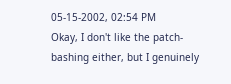05-15-2002, 02:54 PM
Okay, I don't like the patch-bashing either, but I genuinely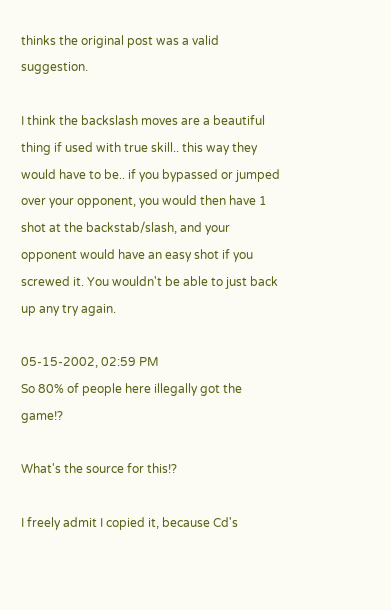thinks the original post was a valid suggestion.

I think the backslash moves are a beautiful thing if used with true skill.. this way they would have to be.. if you bypassed or jumped over your opponent, you would then have 1 shot at the backstab/slash, and your opponent would have an easy shot if you screwed it. You wouldn't be able to just back up any try again.

05-15-2002, 02:59 PM
So 80% of people here illegally got the game!?

What's the source for this!?

I freely admit I copied it, because Cd's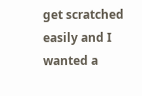get scratched easily and I wanted a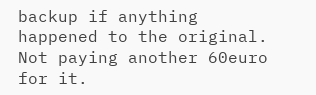backup if anything happened to the original. Not paying another 60euro for it.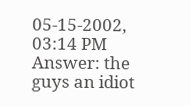05-15-2002, 03:14 PM
Answer: the guys an idiot